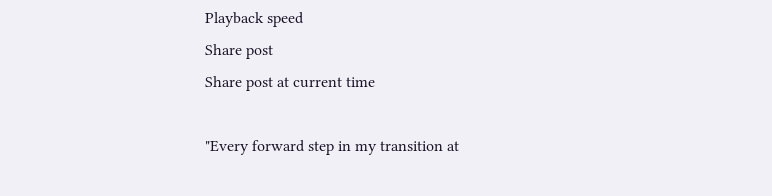Playback speed
Share post
Share post at current time

"Every forward step in my transition at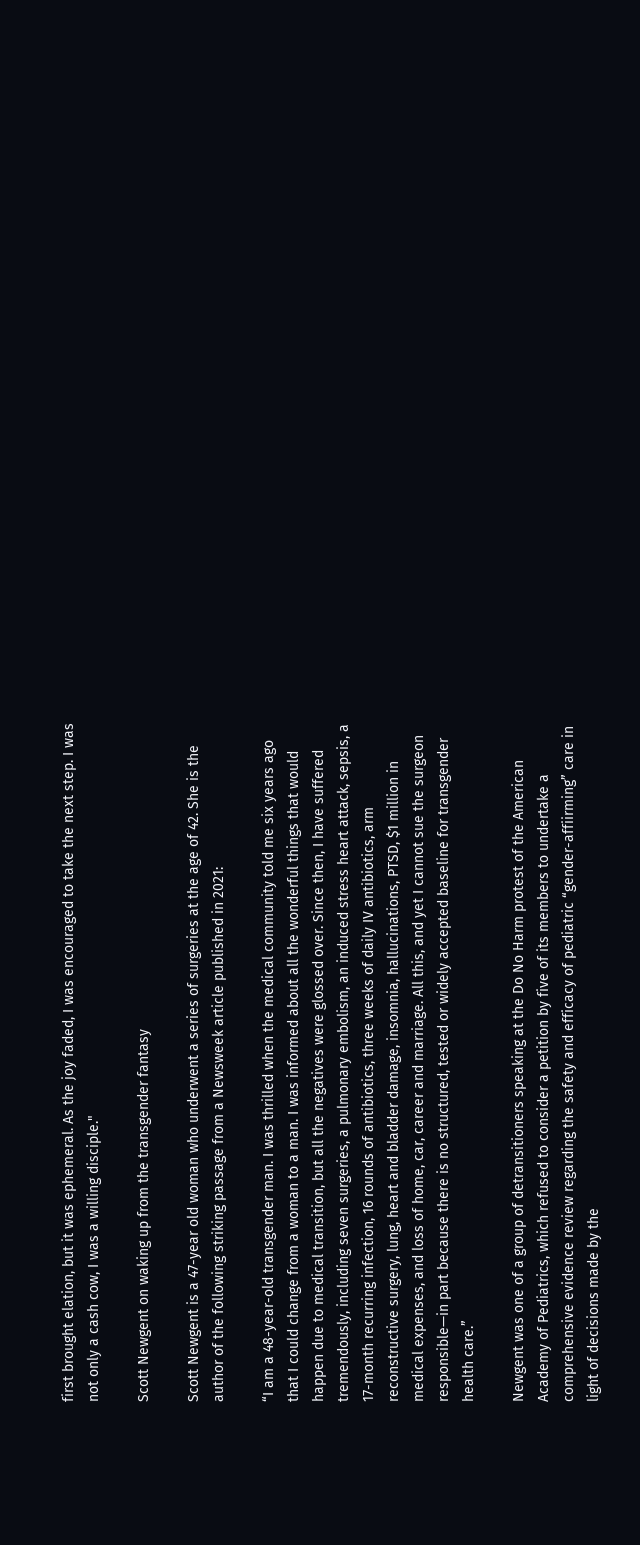first brought elation, but it was ephemeral. As the joy faded, I was encouraged to take the next step. I was not only a cash cow, I was a willing disciple."

Scott Newgent on waking up from the transgender fantasy

Scott Newgent is a 47-year old woman who underwent a series of surgeries at the age of 42. She is the author of the following striking passage from a Newsweek article published in 2021:

“I am a 48-year-old transgender man. I was thrilled when the medical community told me six years ago that I could change from a woman to a man. I was informed about all the wonderful things that would happen due to medical transition, but all the negatives were glossed over. Since then, I have suffered tremendously, including seven surgeries, a pulmonary embolism, an induced stress heart attack, sepsis, a 17-month recurring infection, 16 rounds of antibiotics, three weeks of daily IV antibiotics, arm reconstructive surgery, lung, heart and bladder damage, insomnia, hallucinations, PTSD, $1 million in medical expenses, and loss of home, car, career and marriage. All this, and yet I cannot sue the surgeon responsible—in part because there is no structured, tested or widely accepted baseline for transgender health care.”

Newgent was one of a group of detransitioners speaking at the Do No Harm protest of the American Academy of Pediatrics, which refused to consider a petition by five of its members to undertake a comprehensive evidence review regarding the safety and efficacy of pediatric “gender-affiirming” care in light of decisions made by the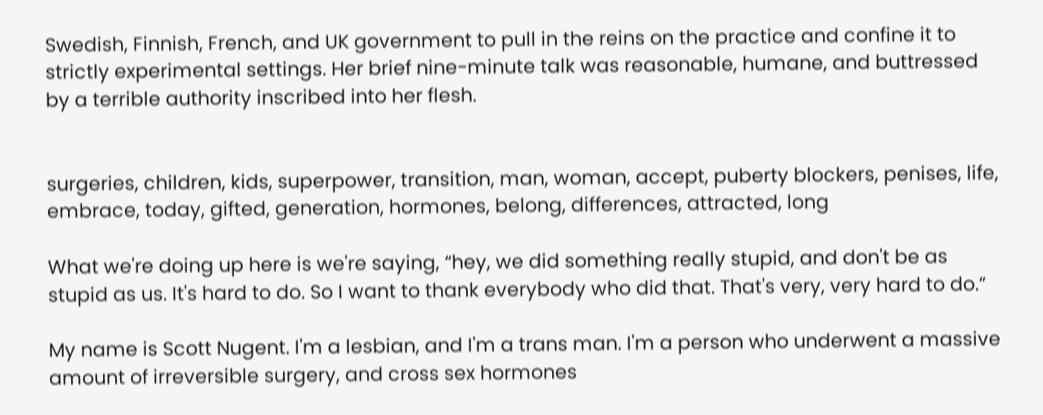Swedish, Finnish, French, and UK government to pull in the reins on the practice and confine it to strictly experimental settings. Her brief nine-minute talk was reasonable, humane, and buttressed by a terrible authority inscribed into her flesh.


surgeries, children, kids, superpower, transition, man, woman, accept, puberty blockers, penises, life, embrace, today, gifted, generation, hormones, belong, differences, attracted, long

What we're doing up here is we're saying, “hey, we did something really stupid, and don't be as stupid as us. It's hard to do. So I want to thank everybody who did that. That's very, very hard to do.”

My name is Scott Nugent. I'm a lesbian, and I'm a trans man. I'm a person who underwent a massive amount of irreversible surgery, and cross sex hormones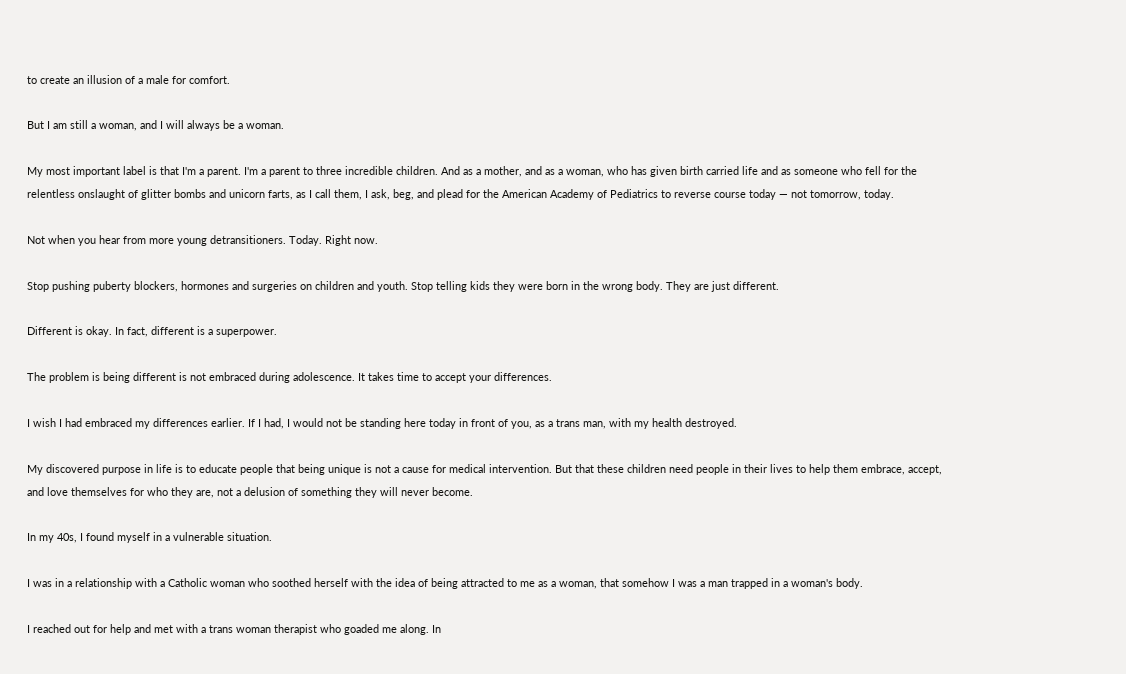to create an illusion of a male for comfort.

But I am still a woman, and I will always be a woman.

My most important label is that I'm a parent. I'm a parent to three incredible children. And as a mother, and as a woman, who has given birth carried life and as someone who fell for the relentless onslaught of glitter bombs and unicorn farts, as I call them, I ask, beg, and plead for the American Academy of Pediatrics to reverse course today — not tomorrow, today.

Not when you hear from more young detransitioners. Today. Right now.

Stop pushing puberty blockers, hormones and surgeries on children and youth. Stop telling kids they were born in the wrong body. They are just different.

Different is okay. In fact, different is a superpower.

The problem is being different is not embraced during adolescence. It takes time to accept your differences.

I wish I had embraced my differences earlier. If I had, I would not be standing here today in front of you, as a trans man, with my health destroyed.

My discovered purpose in life is to educate people that being unique is not a cause for medical intervention. But that these children need people in their lives to help them embrace, accept, and love themselves for who they are, not a delusion of something they will never become.

In my 40s, I found myself in a vulnerable situation.

I was in a relationship with a Catholic woman who soothed herself with the idea of being attracted to me as a woman, that somehow I was a man trapped in a woman's body.

I reached out for help and met with a trans woman therapist who goaded me along. In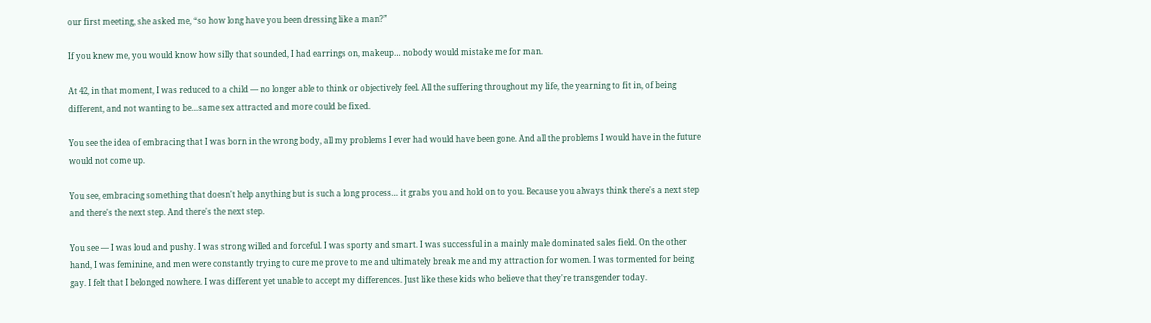our first meeting, she asked me, “so how long have you been dressing like a man?”

If you knew me, you would know how silly that sounded, I had earrings on, makeup… nobody would mistake me for man.

At 42, in that moment, I was reduced to a child — no longer able to think or objectively feel. All the suffering throughout my life, the yearning to fit in, of being different, and not wanting to be…same sex attracted and more could be fixed.

You see the idea of embracing that I was born in the wrong body, all my problems I ever had would have been gone. And all the problems I would have in the future would not come up.

You see, embracing something that doesn't help anything but is such a long process… it grabs you and hold on to you. Because you always think there's a next step and there's the next step. And there's the next step.

You see — I was loud and pushy. I was strong willed and forceful. I was sporty and smart. I was successful in a mainly male dominated sales field. On the other hand, I was feminine, and men were constantly trying to cure me prove to me and ultimately break me and my attraction for women. I was tormented for being gay. I felt that I belonged nowhere. I was different yet unable to accept my differences. Just like these kids who believe that they're transgender today.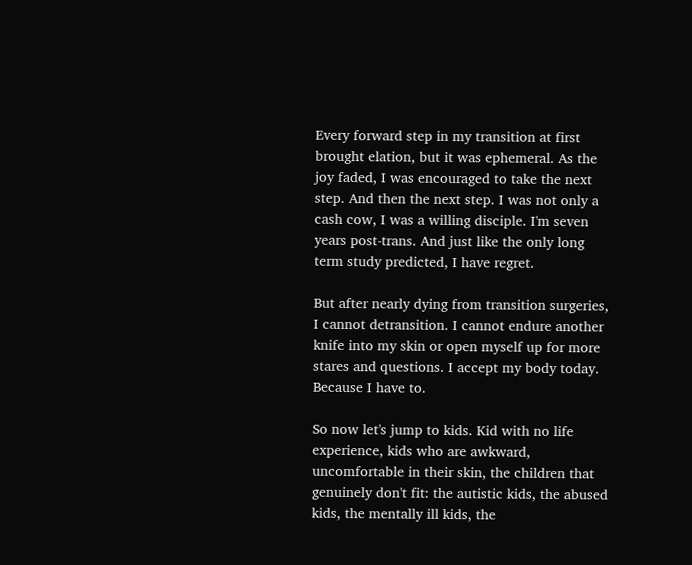Every forward step in my transition at first brought elation, but it was ephemeral. As the joy faded, I was encouraged to take the next step. And then the next step. I was not only a cash cow, I was a willing disciple. I'm seven years post-trans. And just like the only long term study predicted, I have regret.

But after nearly dying from transition surgeries, I cannot detransition. I cannot endure another knife into my skin or open myself up for more stares and questions. I accept my body today. Because I have to.

So now let's jump to kids. Kid with no life experience, kids who are awkward, uncomfortable in their skin, the children that genuinely don't fit: the autistic kids, the abused kids, the mentally ill kids, the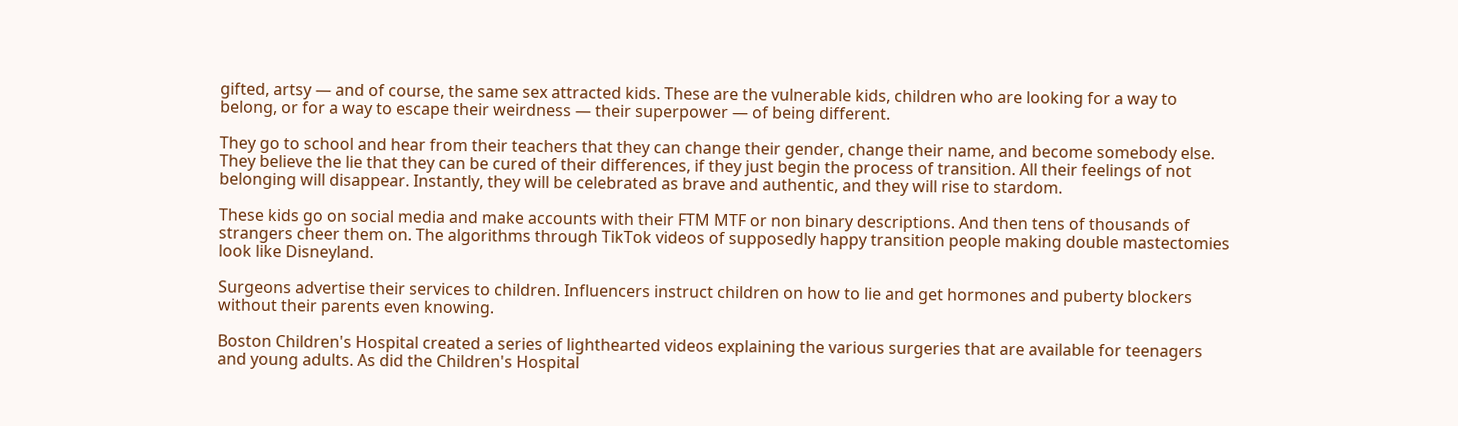gifted, artsy — and of course, the same sex attracted kids. These are the vulnerable kids, children who are looking for a way to belong, or for a way to escape their weirdness — their superpower — of being different.

They go to school and hear from their teachers that they can change their gender, change their name, and become somebody else. They believe the lie that they can be cured of their differences, if they just begin the process of transition. All their feelings of not belonging will disappear. Instantly, they will be celebrated as brave and authentic, and they will rise to stardom.

These kids go on social media and make accounts with their FTM MTF or non binary descriptions. And then tens of thousands of strangers cheer them on. The algorithms through TikTok videos of supposedly happy transition people making double mastectomies look like Disneyland.

Surgeons advertise their services to children. Influencers instruct children on how to lie and get hormones and puberty blockers without their parents even knowing.

Boston Children's Hospital created a series of lighthearted videos explaining the various surgeries that are available for teenagers and young adults. As did the Children's Hospital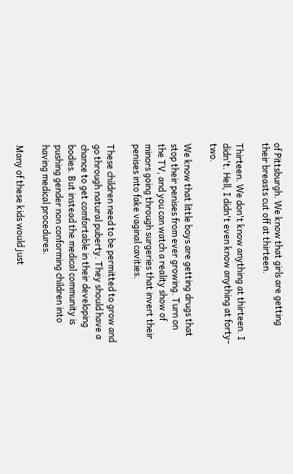of Pittsburgh. We know that girls are getting their breasts cut off at thirteen.

Thirteen. We don't know anything at thirteen. I didn't. Hell, I didn't even know anything at forty-two.

We know that little boys are getting drugs that stop their penises from ever growing. Turn on the TV, and you can watch a reality show of minors going through surgeries that invert their penises into fake vaginal cavities.

These children need to be permitted to grow and go through natural puberty. They should have a chance to get comfortable in their developing bodies. But instead the medical community is pushing gender non conforming children into having medical procedures.

Many of these kids would just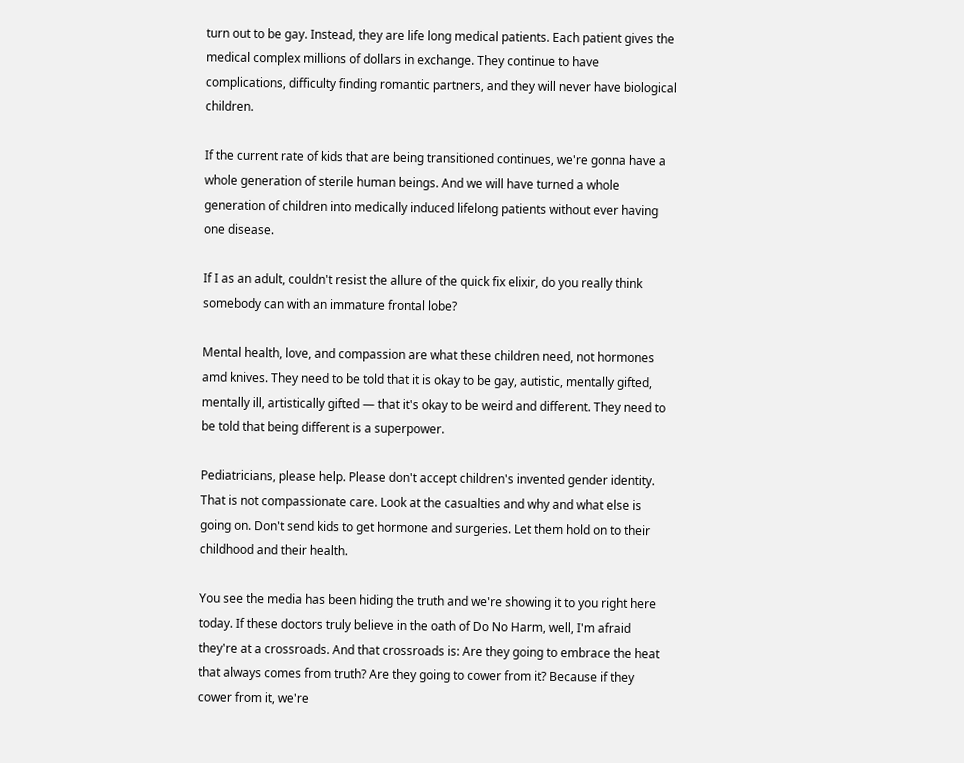turn out to be gay. Instead, they are life long medical patients. Each patient gives the medical complex millions of dollars in exchange. They continue to have complications, difficulty finding romantic partners, and they will never have biological children.

If the current rate of kids that are being transitioned continues, we're gonna have a whole generation of sterile human beings. And we will have turned a whole generation of children into medically induced lifelong patients without ever having one disease.

If I as an adult, couldn't resist the allure of the quick fix elixir, do you really think somebody can with an immature frontal lobe?

Mental health, love, and compassion are what these children need, not hormones amd knives. They need to be told that it is okay to be gay, autistic, mentally gifted, mentally ill, artistically gifted — that it's okay to be weird and different. They need to be told that being different is a superpower.

Pediatricians, please help. Please don't accept children's invented gender identity. That is not compassionate care. Look at the casualties and why and what else is going on. Don't send kids to get hormone and surgeries. Let them hold on to their childhood and their health.

You see the media has been hiding the truth and we're showing it to you right here today. If these doctors truly believe in the oath of Do No Harm, well, I'm afraid they're at a crossroads. And that crossroads is: Are they going to embrace the heat that always comes from truth? Are they going to cower from it? Because if they cower from it, we're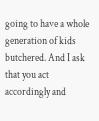going to have a whole generation of kids butchered. And I ask that you act accordingly and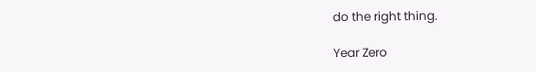do the right thing.

Year Zero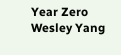Year Zero
Wesley Yang